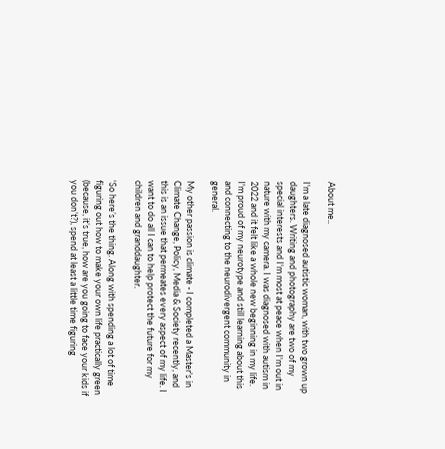About me..

I'm a late diagnosed autistic woman, with two grown up daughters. Writing and photography are two of my special interests and I'm most at peace when I'm out in nature with my camera. I was diagnosed with autism in 2022 and it felt like a whole new beginning in my life. I'm proud of my neurotype and still learning about this and connecting to the neurodivergent community in general.

My other passion is climate - I completed a Master's in Climate Change, Policy, Media & Society recently, and this is an issue that permeates every aspect of my life. I want to do all I can to help protect the future for my children and granddaughter.

'So here’s the thing. Along with spending a lot of time figuring out how to make your own life practically green (because, it’s true, how are you going to face your kids if you don’t?), spend at least a little time figuring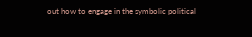out how to engage in the symbolic political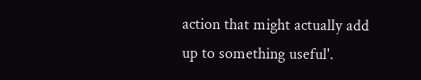action that might actually add up to something useful'.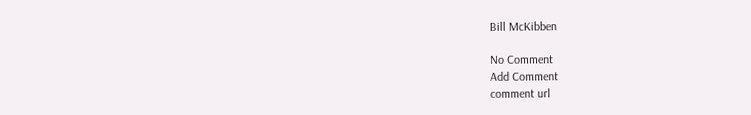Bill McKibben

No Comment
Add Comment
comment url